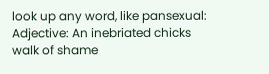look up any word, like pansexual:
Adjective: An inebriated chicks walk of shame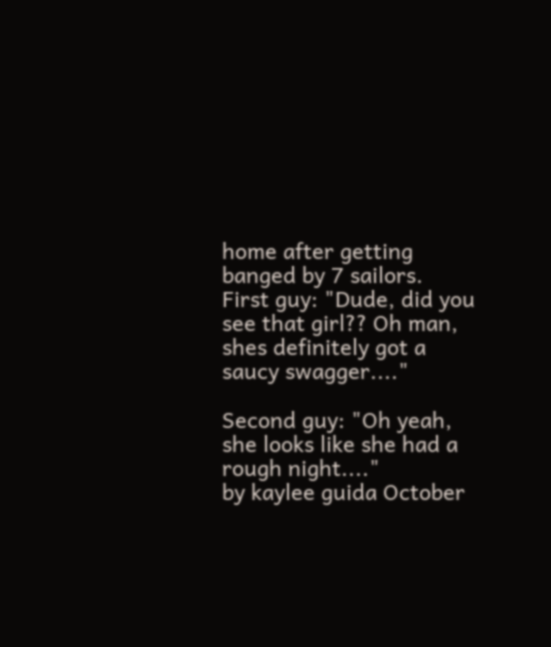home after getting banged by 7 sailors.
First guy: "Dude, did you see that girl?? Oh man, shes definitely got a saucy swagger...."

Second guy: "Oh yeah, she looks like she had a rough night...."
by kaylee guida October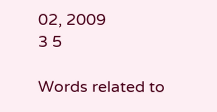02, 2009
3 5

Words related to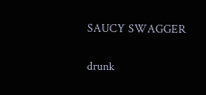SAUCY SWAGGER

drunk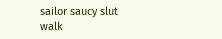sailor saucy slut walk